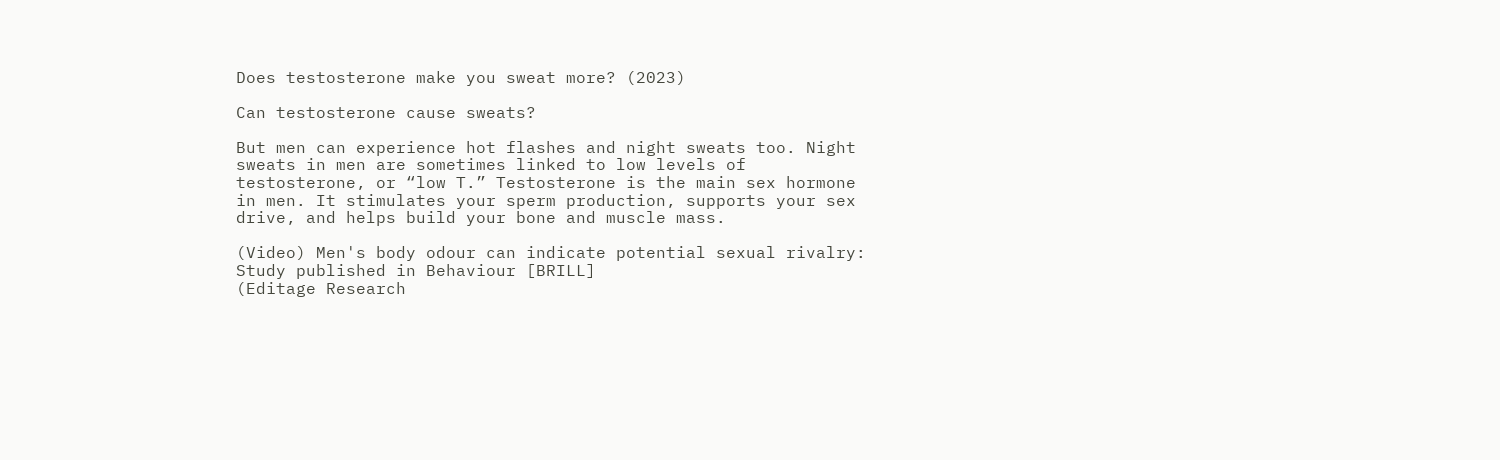Does testosterone make you sweat more? (2023)

Can testosterone cause sweats?

But men can experience hot flashes and night sweats too. Night sweats in men are sometimes linked to low levels of testosterone, or “low T.” Testosterone is the main sex hormone in men. It stimulates your sperm production, supports your sex drive, and helps build your bone and muscle mass.

(Video) Men's body odour can indicate potential sexual rivalry: Study published in Behaviour [BRILL]
(Editage Research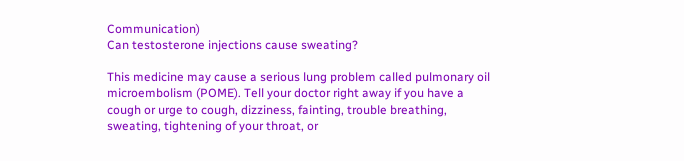Communication)
Can testosterone injections cause sweating?

This medicine may cause a serious lung problem called pulmonary oil microembolism (POME). Tell your doctor right away if you have a cough or urge to cough, dizziness, fainting, trouble breathing, sweating, tightening of your throat, or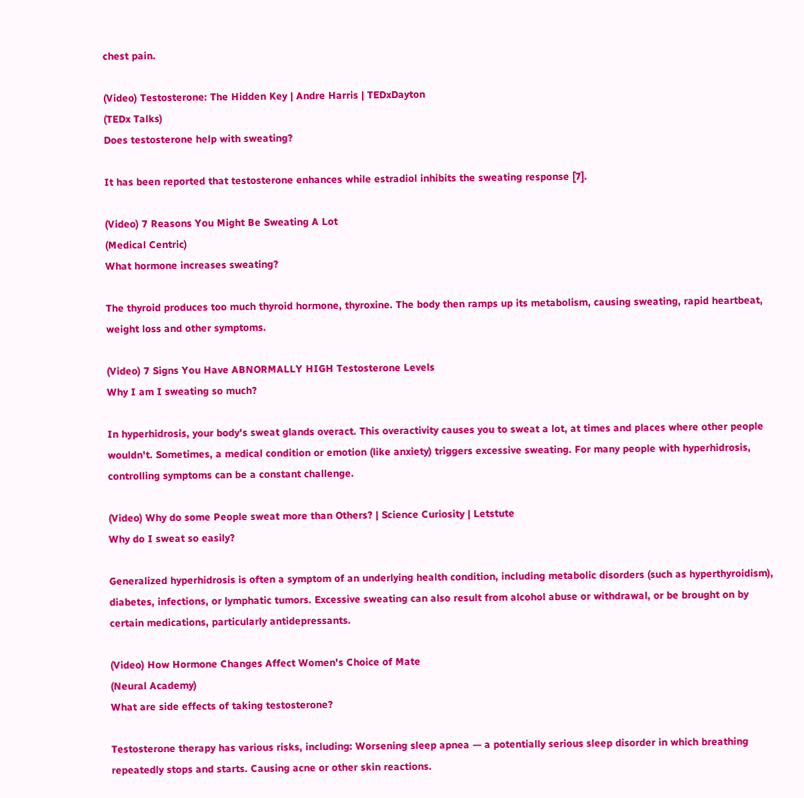chest pain.

(Video) Testosterone: The Hidden Key | Andre Harris | TEDxDayton
(TEDx Talks)
Does testosterone help with sweating?

It has been reported that testosterone enhances while estradiol inhibits the sweating response [7].

(Video) 7 Reasons You Might Be Sweating A Lot
(Medical Centric)
What hormone increases sweating?

The thyroid produces too much thyroid hormone, thyroxine. The body then ramps up its metabolism, causing sweating, rapid heartbeat, weight loss and other symptoms.

(Video) 7 Signs You Have ABNORMALLY HIGH Testosterone Levels
Why I am I sweating so much?

In hyperhidrosis, your body's sweat glands overact. This overactivity causes you to sweat a lot, at times and places where other people wouldn't. Sometimes, a medical condition or emotion (like anxiety) triggers excessive sweating. For many people with hyperhidrosis, controlling symptoms can be a constant challenge.

(Video) Why do some People sweat more than Others? | Science Curiosity | Letstute
Why do I sweat so easily?

Generalized hyperhidrosis is often a symptom of an underlying health condition, including metabolic disorders (such as hyperthyroidism), diabetes, infections, or lymphatic tumors. Excessive sweating can also result from alcohol abuse or withdrawal, or be brought on by certain medications, particularly antidepressants.

(Video) How Hormone Changes Affect Women's Choice of Mate
(Neural Academy)
What are side effects of taking testosterone?

Testosterone therapy has various risks, including: Worsening sleep apnea — a potentially serious sleep disorder in which breathing repeatedly stops and starts. Causing acne or other skin reactions.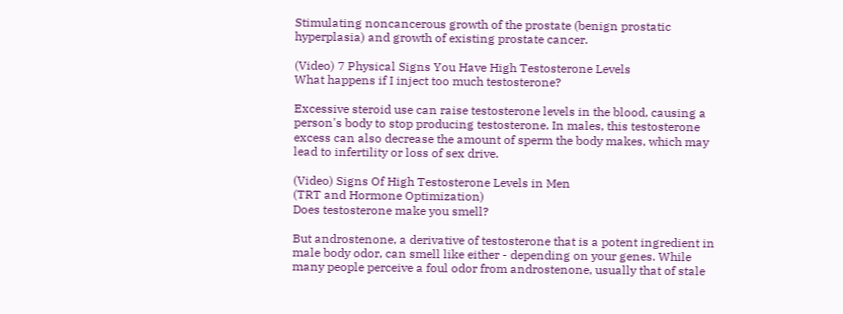Stimulating noncancerous growth of the prostate (benign prostatic hyperplasia) and growth of existing prostate cancer.

(Video) 7 Physical Signs You Have High Testosterone Levels
What happens if I inject too much testosterone?

Excessive steroid use can raise testosterone levels in the blood, causing a person's body to stop producing testosterone. In males, this testosterone excess can also decrease the amount of sperm the body makes, which may lead to infertility or loss of sex drive.

(Video) Signs Of High Testosterone Levels in Men
(TRT and Hormone Optimization)
Does testosterone make you smell?

But androstenone, a derivative of testosterone that is a potent ingredient in male body odor, can smell like either - depending on your genes. While many people perceive a foul odor from androstenone, usually that of stale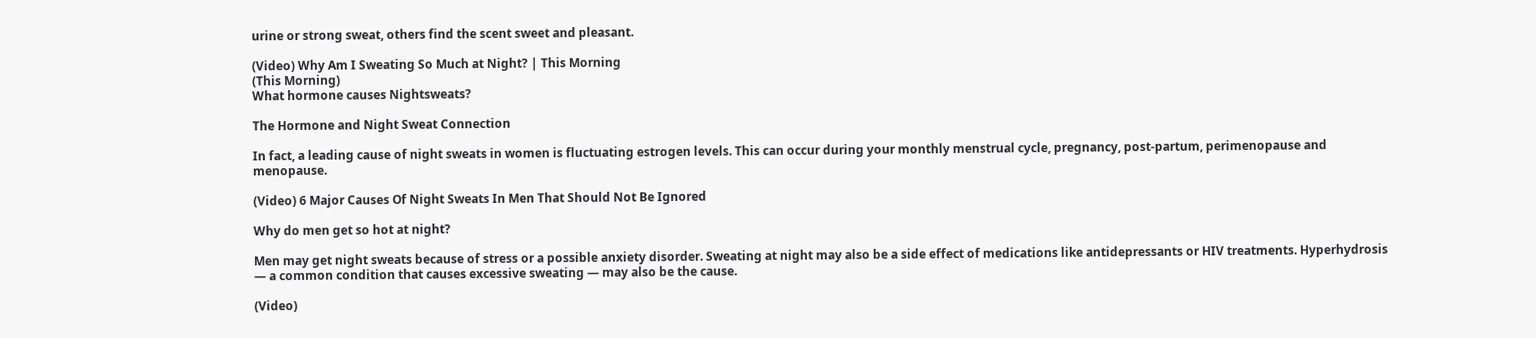urine or strong sweat, others find the scent sweet and pleasant.

(Video) Why Am I Sweating So Much at Night? | This Morning
(This Morning)
What hormone causes Nightsweats?

The Hormone and Night Sweat Connection

In fact, a leading cause of night sweats in women is fluctuating estrogen levels. This can occur during your monthly menstrual cycle, pregnancy, post-partum, perimenopause and menopause.

(Video) 6 Major Causes Of Night Sweats In Men That Should Not Be Ignored

Why do men get so hot at night?

Men may get night sweats because of stress or a possible anxiety disorder. Sweating at night may also be a side effect of medications like antidepressants or HIV treatments. Hyperhydrosis — a common condition that causes excessive sweating — may also be the cause.

(Video)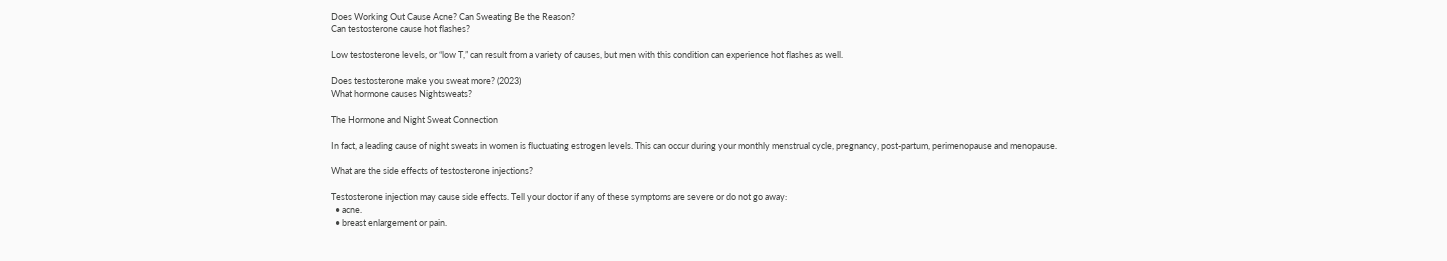Does Working Out Cause Acne? Can Sweating Be the Reason?
Can testosterone cause hot flashes?

Low testosterone levels, or “low T,” can result from a variety of causes, but men with this condition can experience hot flashes as well.

Does testosterone make you sweat more? (2023)
What hormone causes Nightsweats?

The Hormone and Night Sweat Connection

In fact, a leading cause of night sweats in women is fluctuating estrogen levels. This can occur during your monthly menstrual cycle, pregnancy, post-partum, perimenopause and menopause.

What are the side effects of testosterone injections?

Testosterone injection may cause side effects. Tell your doctor if any of these symptoms are severe or do not go away:
  • acne.
  • breast enlargement or pain.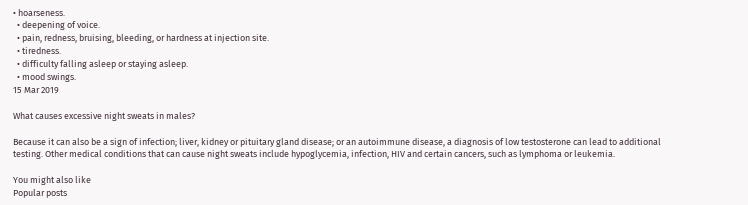• hoarseness.
  • deepening of voice.
  • pain, redness, bruising, bleeding, or hardness at injection site.
  • tiredness.
  • difficulty falling asleep or staying asleep.
  • mood swings.
15 Mar 2019

What causes excessive night sweats in males?

Because it can also be a sign of infection; liver, kidney or pituitary gland disease; or an autoimmune disease, a diagnosis of low testosterone can lead to additional testing. Other medical conditions that can cause night sweats include hypoglycemia, infection, HIV and certain cancers, such as lymphoma or leukemia.

You might also like
Popular posts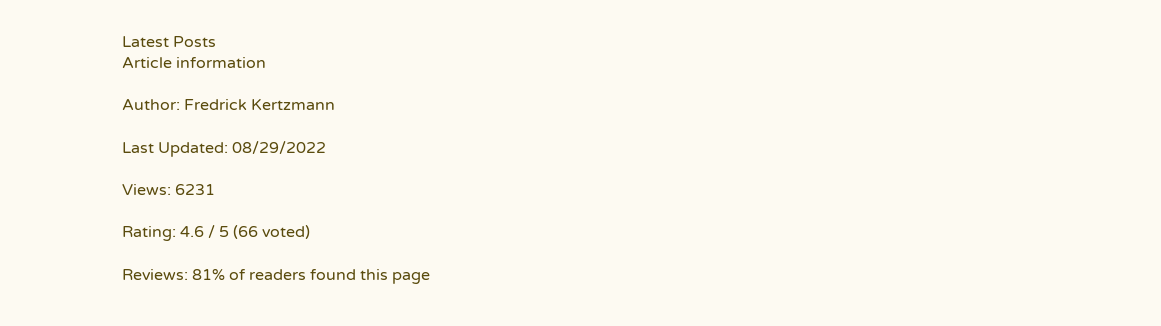Latest Posts
Article information

Author: Fredrick Kertzmann

Last Updated: 08/29/2022

Views: 6231

Rating: 4.6 / 5 (66 voted)

Reviews: 81% of readers found this page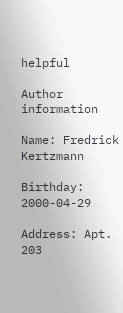helpful

Author information

Name: Fredrick Kertzmann

Birthday: 2000-04-29

Address: Apt. 203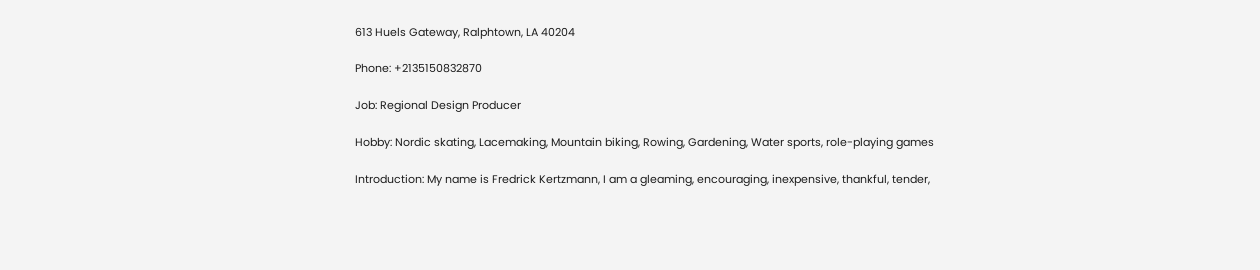613 Huels Gateway, Ralphtown, LA 40204

Phone: +2135150832870

Job: Regional Design Producer

Hobby: Nordic skating, Lacemaking, Mountain biking, Rowing, Gardening, Water sports, role-playing games

Introduction: My name is Fredrick Kertzmann, I am a gleaming, encouraging, inexpensive, thankful, tender,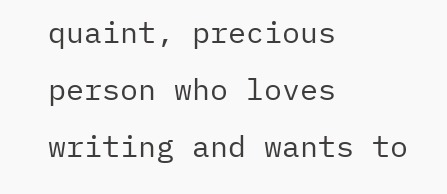quaint, precious person who loves writing and wants to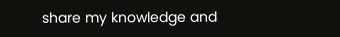share my knowledge and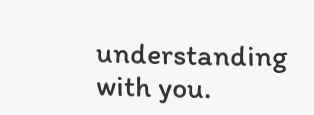understanding with you.